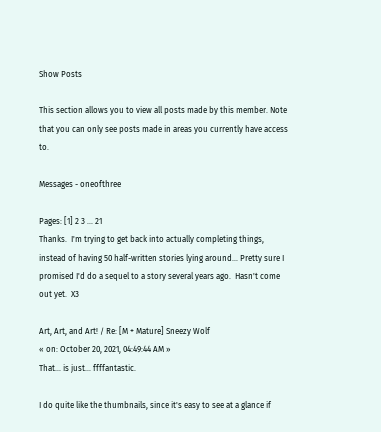Show Posts

This section allows you to view all posts made by this member. Note that you can only see posts made in areas you currently have access to.

Messages - oneofthree

Pages: [1] 2 3 ... 21
Thanks.  I'm trying to get back into actually completing things, instead of having 50 half-written stories lying around... Pretty sure I promised I'd do a sequel to a story several years ago.  Hasn't come out yet.  X3

Art, Art, and Art! / Re: [M + Mature] Sneezy Wolf
« on: October 20, 2021, 04:49:44 AM »
That... is just... ffffantastic.

I do quite like the thumbnails, since it's easy to see at a glance if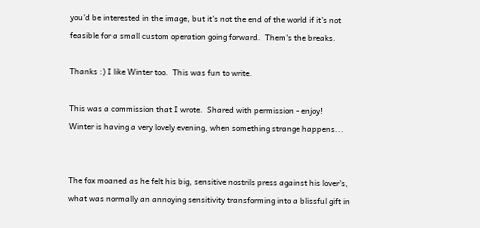you'd be interested in the image, but it's not the end of the world if it's not feasible for a small custom operation going forward.  Them's the breaks.

Thanks :) I like Winter too.  This was fun to write.

This was a commission that I wrote.  Shared with permission - enjoy!  Winter is having a very lovely evening, when something strange happens...


The fox moaned as he felt his big, sensitive nostrils press against his lover's, what was normally an annoying sensitivity transforming into a blissful gift in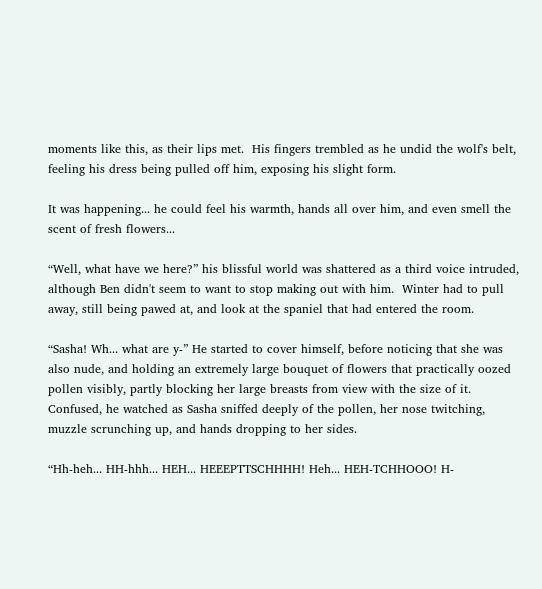moments like this, as their lips met.  His fingers trembled as he undid the wolf's belt, feeling his dress being pulled off him, exposing his slight form.

It was happening... he could feel his warmth, hands all over him, and even smell the scent of fresh flowers...

“Well, what have we here?” his blissful world was shattered as a third voice intruded, although Ben didn't seem to want to stop making out with him.  Winter had to pull away, still being pawed at, and look at the spaniel that had entered the room.

“Sasha! Wh... what are y-” He started to cover himself, before noticing that she was also nude, and holding an extremely large bouquet of flowers that practically oozed pollen visibly, partly blocking her large breasts from view with the size of it.  Confused, he watched as Sasha sniffed deeply of the pollen, her nose twitching, muzzle scrunching up, and hands dropping to her sides.

“Hh-heh... HH-hhh... HEH... HEEEPTTSCHHHH! Heh... HEH-TCHHOOO! H-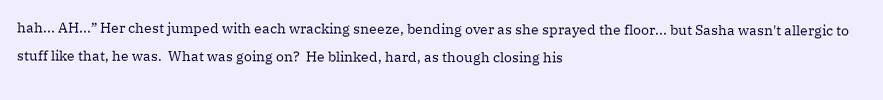hah... AH...” Her chest jumped with each wracking sneeze, bending over as she sprayed the floor... but Sasha wasn't allergic to stuff like that, he was.  What was going on?  He blinked, hard, as though closing his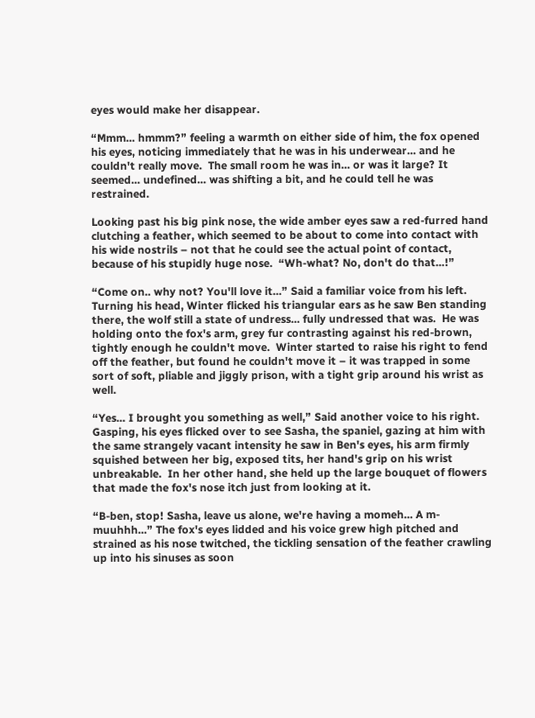eyes would make her disappear.

“Mmm... hmmm?” feeling a warmth on either side of him, the fox opened his eyes, noticing immediately that he was in his underwear... and he couldn't really move.  The small room he was in... or was it large? It seemed... undefined... was shifting a bit, and he could tell he was restrained.

Looking past his big pink nose, the wide amber eyes saw a red-furred hand clutching a feather, which seemed to be about to come into contact with his wide nostrils – not that he could see the actual point of contact, because of his stupidly huge nose.  “Wh-what? No, don't do that...!”

“Come on.. why not? You'll love it...” Said a familiar voice from his left.  Turning his head, Winter flicked his triangular ears as he saw Ben standing there, the wolf still a state of undress... fully undressed that was.  He was holding onto the fox's arm, grey fur contrasting against his red-brown, tightly enough he couldn't move.  Winter started to raise his right to fend off the feather, but found he couldn't move it – it was trapped in some sort of soft, pliable and jiggly prison, with a tight grip around his wrist as well.

“Yes... I brought you something as well,” Said another voice to his right.  Gasping, his eyes flicked over to see Sasha, the spaniel, gazing at him with the same strangely vacant intensity he saw in Ben's eyes, his arm firmly squished between her big, exposed tits, her hand's grip on his wrist unbreakable.  In her other hand, she held up the large bouquet of flowers that made the fox's nose itch just from looking at it.

“B-ben, stop! Sasha, leave us alone, we're having a momeh... A m-muuhhh...” The fox's eyes lidded and his voice grew high pitched and strained as his nose twitched, the tickling sensation of the feather crawling up into his sinuses as soon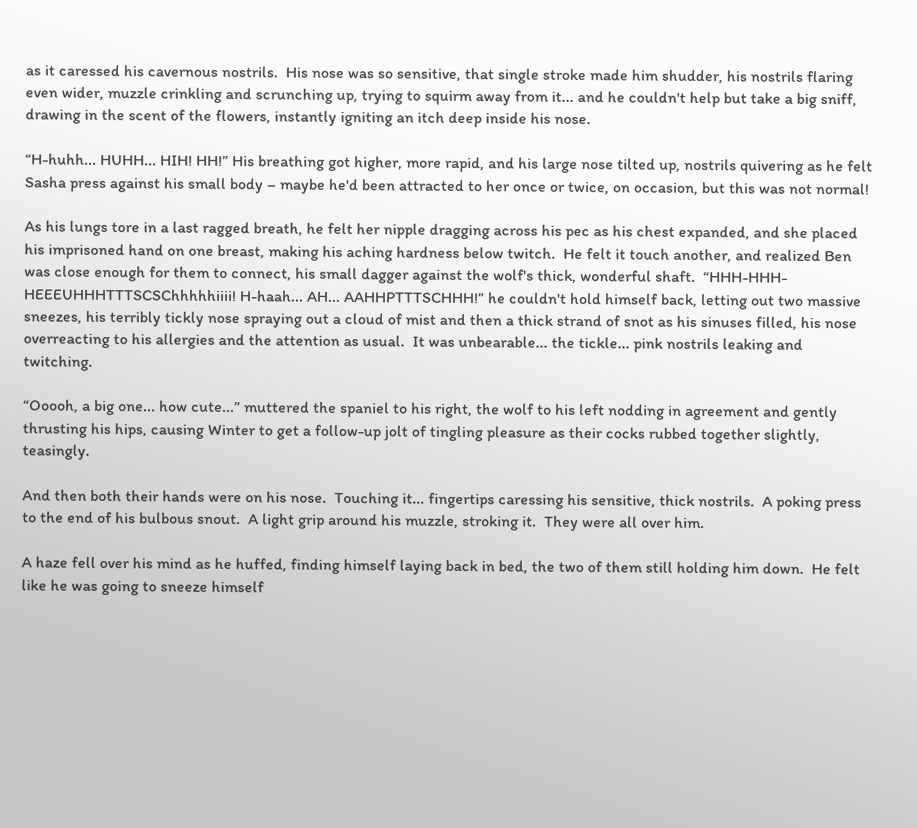as it caressed his cavernous nostrils.  His nose was so sensitive, that single stroke made him shudder, his nostrils flaring even wider, muzzle crinkling and scrunching up, trying to squirm away from it... and he couldn't help but take a big sniff, drawing in the scent of the flowers, instantly igniting an itch deep inside his nose.

“H-huhh... HUHH... HIH! HH!” His breathing got higher, more rapid, and his large nose tilted up, nostrils quivering as he felt Sasha press against his small body – maybe he'd been attracted to her once or twice, on occasion, but this was not normal!

As his lungs tore in a last ragged breath, he felt her nipple dragging across his pec as his chest expanded, and she placed his imprisoned hand on one breast, making his aching hardness below twitch.  He felt it touch another, and realized Ben was close enough for them to connect, his small dagger against the wolf's thick, wonderful shaft.  “HHH-HHH-HEEEUHHHTTTSCSChhhhhiiii! H-haah... AH... AAHHPTTTSCHHH!” he couldn't hold himself back, letting out two massive sneezes, his terribly tickly nose spraying out a cloud of mist and then a thick strand of snot as his sinuses filled, his nose overreacting to his allergies and the attention as usual.  It was unbearable... the tickle... pink nostrils leaking and twitching.

“Ooooh, a big one... how cute...” muttered the spaniel to his right, the wolf to his left nodding in agreement and gently thrusting his hips, causing Winter to get a follow-up jolt of tingling pleasure as their cocks rubbed together slightly, teasingly.

And then both their hands were on his nose.  Touching it... fingertips caressing his sensitive, thick nostrils.  A poking press to the end of his bulbous snout.  A light grip around his muzzle, stroking it.  They were all over him.

A haze fell over his mind as he huffed, finding himself laying back in bed, the two of them still holding him down.  He felt like he was going to sneeze himself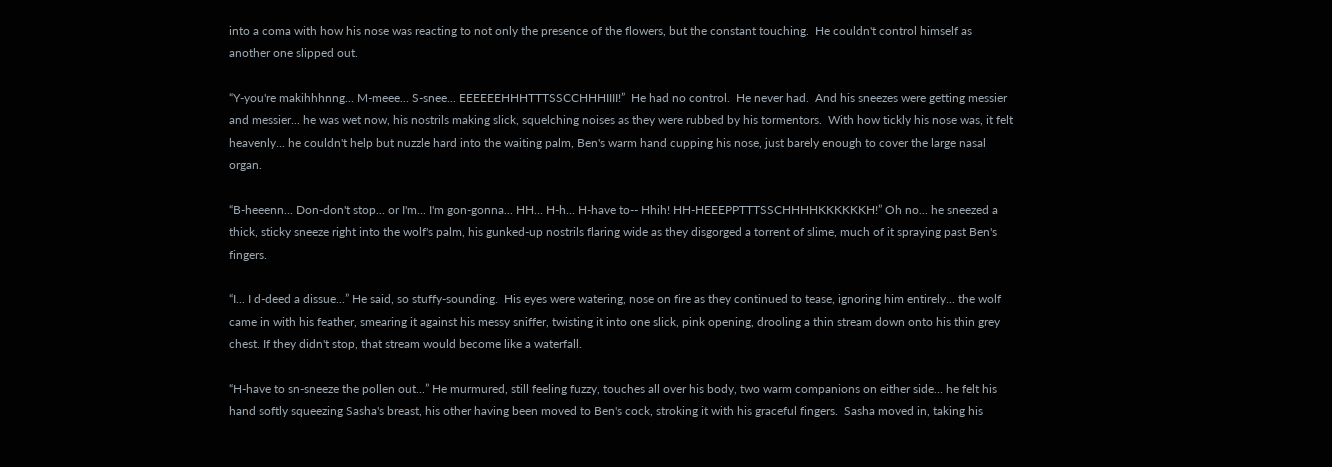into a coma with how his nose was reacting to not only the presence of the flowers, but the constant touching.  He couldn't control himself as another one slipped out.

“Y-you're makihhhnng... M-meee... S-snee... EEEEEEHHHTTTSSCCHHHIIII!”  He had no control.  He never had.  And his sneezes were getting messier and messier... he was wet now, his nostrils making slick, squelching noises as they were rubbed by his tormentors.  With how tickly his nose was, it felt heavenly... he couldn't help but nuzzle hard into the waiting palm, Ben's warm hand cupping his nose, just barely enough to cover the large nasal organ.

“B-heeenn... Don-don't stop... or I'm... I'm gon-gonna... HH... H-h... H-have to-- Hhih! HH-HEEEPPTTTSSCHHHHKKKKKKH!” Oh no... he sneezed a thick, sticky sneeze right into the wolf's palm, his gunked-up nostrils flaring wide as they disgorged a torrent of slime, much of it spraying past Ben's fingers.

“I... I d-deed a dissue...” He said, so stuffy-sounding.  His eyes were watering, nose on fire as they continued to tease, ignoring him entirely... the wolf came in with his feather, smearing it against his messy sniffer, twisting it into one slick, pink opening, drooling a thin stream down onto his thin grey chest. If they didn't stop, that stream would become like a waterfall.

“H-have to sn-sneeze the pollen out...” He murmured, still feeling fuzzy, touches all over his body, two warm companions on either side... he felt his hand softly squeezing Sasha's breast, his other having been moved to Ben's cock, stroking it with his graceful fingers.  Sasha moved in, taking his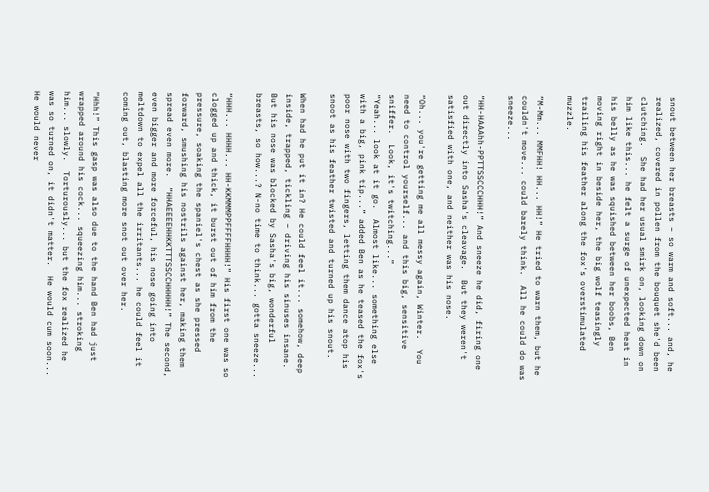snout between her breasts – so warm and soft... and, he realized, covered in pollen from the bouquet she'd been clutching.  She had her usual smirk on, looking down on him like this... he felt a surge of unexpected heat in his belly as he was squished between her boobs, Ben moving right in beside her, the big wolf teasingly trailing his feather along the fox's overstimulated muzzle.

“M-Mm... MMFHH! HH... HH!” He tried to warn them, but he couldn't move... could barely think.  All he could do was sneeze...

“HH-HAAAhh-PPTTSSCCCHHH!” And sneeze he did, firing one out directly into Sasha's cleavage.  But they weren't satisfied with one, and neither was his nose.

“Oh... you're getting me all messy again, Winter.  You need to control yourself... and this big, sensitive sniffer.  Look, it's twitching...”
“Yeah... look at it go.  Almost like... something else with a big, pink tip...” added Ben as he teased the fox's poor nose with two fingers, letting them dance atop his snoot as his feather twisted and turned up his snout.

When had he put it in? He could feel it... somehow, deep inside, trapped, tickling – driving his sinuses insane.  But his nose was blocked by Sasha's big, wonderful breasts, so how...? N-no time to think... gotta sneeze...

“HHH... HHHH... HH-KKMMMPPFFFFHHHH!” His first one was so clogged up and thick, it burst out of him from the pressure, soaking the spaniel's chest as she pressed forward, smushing his nostrils against her, making them spread even more.  “HHAEEEEHHKKTTTSSCCHHHHH!” The second, even bigger and more forceful, his nose going into meltdown to expel all the irritants... he could feel it coming out, blasting more snot out over her.

“Hhh!” This gasp was also due to the hand Ben had just wrapped around his cock... squeezing him... stroking him... slowly.  Torturously... but the fox realized he was so turned on, it didn't matter.  He would cum soon... He would never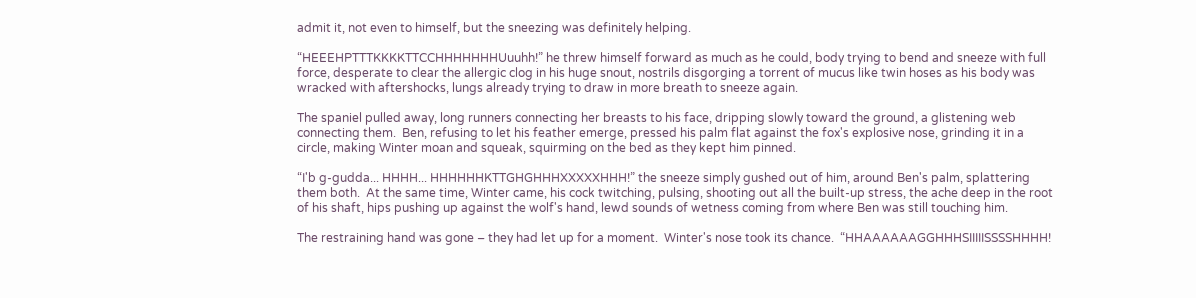admit it, not even to himself, but the sneezing was definitely helping.

“HEEEHPTTTKKKKTTCCHHHHHHHUuuhh!” he threw himself forward as much as he could, body trying to bend and sneeze with full force, desperate to clear the allergic clog in his huge snout, nostrils disgorging a torrent of mucus like twin hoses as his body was wracked with aftershocks, lungs already trying to draw in more breath to sneeze again.

The spaniel pulled away, long runners connecting her breasts to his face, dripping slowly toward the ground, a glistening web connecting them.  Ben, refusing to let his feather emerge, pressed his palm flat against the fox's explosive nose, grinding it in a circle, making Winter moan and squeak, squirming on the bed as they kept him pinned.

“I'b g-gudda... HHHH... HHHHHHKTTGHGHHHXXXXXHHH!” the sneeze simply gushed out of him, around Ben's palm, splattering them both.  At the same time, Winter came, his cock twitching, pulsing, shooting out all the built-up stress, the ache deep in the root of his shaft, hips pushing up against the wolf's hand, lewd sounds of wetness coming from where Ben was still touching him.

The restraining hand was gone – they had let up for a moment.  Winter's nose took its chance.  “HHAAAAAAGGHHHSIIIIISSSSHHHH!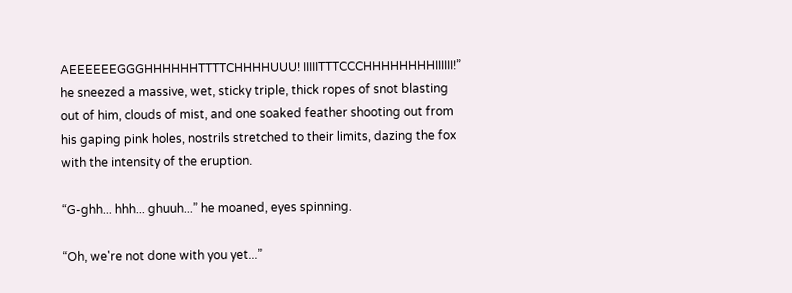AEEEEEEGGGHHHHHHTTTTCHHHHUUU! IIIIITTTCCCHHHHHHHHIIIIII!” he sneezed a massive, wet, sticky triple, thick ropes of snot blasting out of him, clouds of mist, and one soaked feather shooting out from his gaping pink holes, nostrils stretched to their limits, dazing the fox with the intensity of the eruption.

“G-ghh... hhh... ghuuh...” he moaned, eyes spinning.

“Oh, we're not done with you yet...”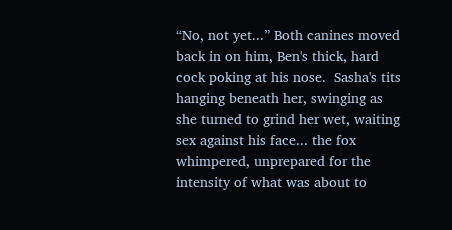“No, not yet...” Both canines moved back in on him, Ben's thick, hard cock poking at his nose.  Sasha's tits hanging beneath her, swinging as she turned to grind her wet, waiting sex against his face... the fox whimpered, unprepared for the intensity of what was about to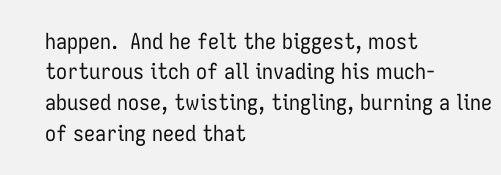happen.  And he felt the biggest, most torturous itch of all invading his much-abused nose, twisting, tingling, burning a line of searing need that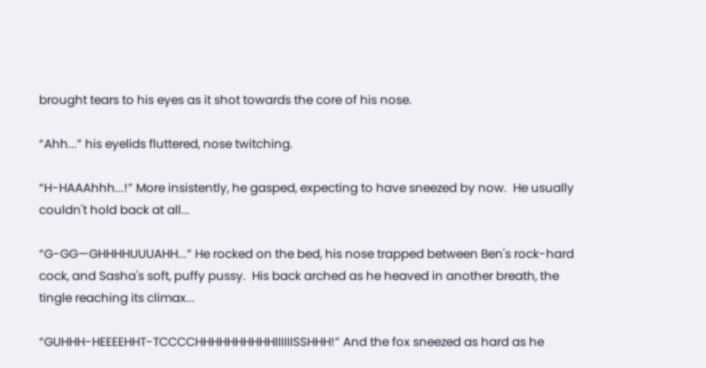brought tears to his eyes as it shot towards the core of his nose.

“Ahh...” his eyelids fluttered, nose twitching.

“H-HAAAhhh...!” More insistently, he gasped, expecting to have sneezed by now.  He usually couldn't hold back at all...

“G-GG—GHHHHUUUAHH...” He rocked on the bed, his nose trapped between Ben's rock-hard cock, and Sasha's soft, puffy pussy.  His back arched as he heaved in another breath, the tingle reaching its climax...

“GUHHH-HEEEEHHT-TCCCCHHHHHHHHHHIIIIIISSHHH!” And the fox sneezed as hard as he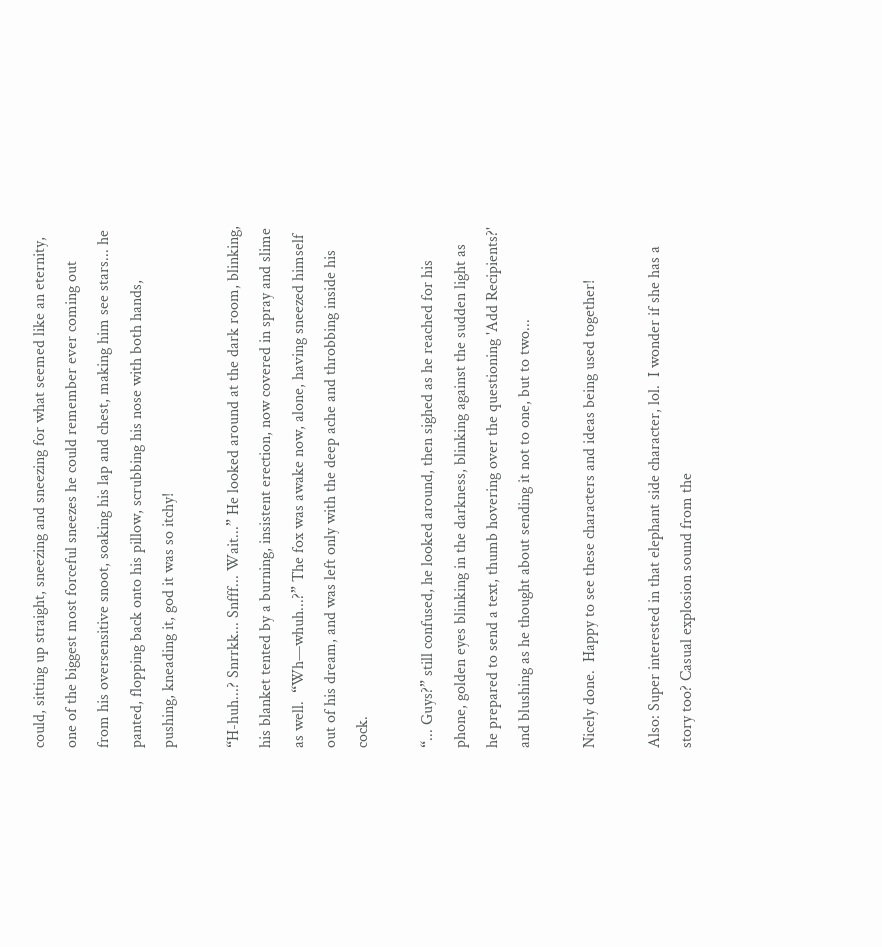could, sitting up straight, sneezing and sneezing for what seemed like an eternity, one of the biggest most forceful sneezes he could remember ever coming out from his oversensitive snoot, soaking his lap and chest, making him see stars... he panted, flopping back onto his pillow, scrubbing his nose with both hands, pushing, kneading it, god it was so itchy!

“H-huh...? Snrrkk... Snfff... Wait...” He looked around at the dark room, blinking, his blanket tented by a burning, insistent erection, now covered in spray and slime as well.  “Wh—whuh...?” The fox was awake now, alone, having sneezed himself out of his dream, and was left only with the deep ache and throbbing inside his cock.

“... Guys?” still confused, he looked around, then sighed as he reached for his phone, golden eyes blinking in the darkness, blinking against the sudden light as he prepared to send a text, thumb hovering over the questioning 'Add Recipients?' and blushing as he thought about sending it not to one, but to two...

Nicely done.  Happy to see these characters and ideas being used together!

Also: Super interested in that elephant side character, lol.  I wonder if she has a story too? Casual explosion sound from the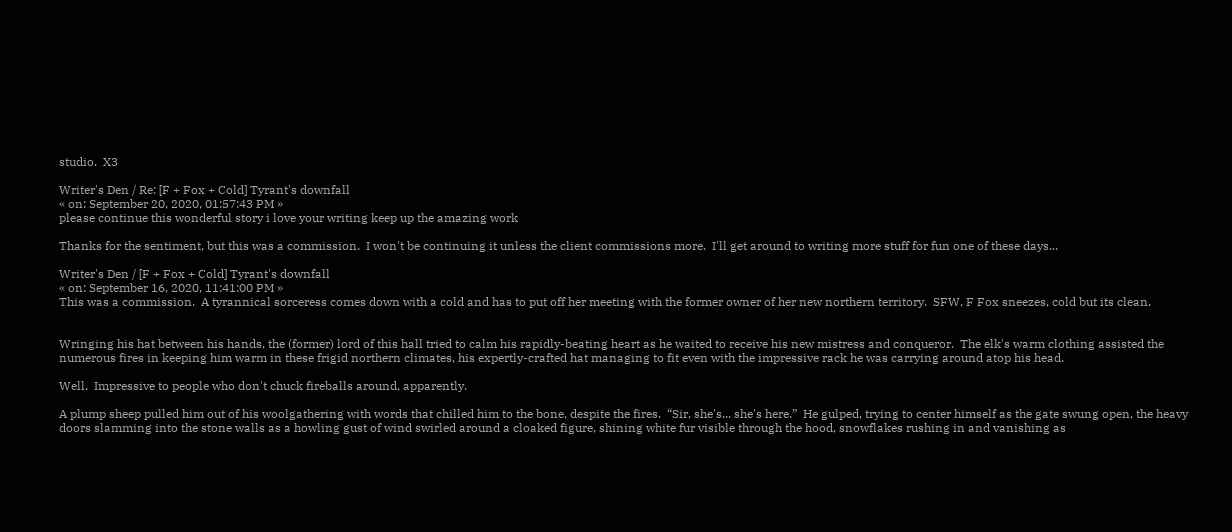studio.  X3

Writer's Den / Re: [F + Fox + Cold] Tyrant's downfall
« on: September 20, 2020, 01:57:43 PM »
please continue this wonderful story i love your writing keep up the amazing work

Thanks for the sentiment, but this was a commission.  I won't be continuing it unless the client commissions more.  I'll get around to writing more stuff for fun one of these days...

Writer's Den / [F + Fox + Cold] Tyrant's downfall
« on: September 16, 2020, 11:41:00 PM »
This was a commission.  A tyrannical sorceress comes down with a cold and has to put off her meeting with the former owner of her new northern territory.  SFW, F Fox sneezes, cold but its clean.


Wringing his hat between his hands, the (former) lord of this hall tried to calm his rapidly-beating heart as he waited to receive his new mistress and conqueror.  The elk's warm clothing assisted the numerous fires in keeping him warm in these frigid northern climates, his expertly-crafted hat managing to fit even with the impressive rack he was carrying around atop his head.

Well.  Impressive to people who don't chuck fireballs around, apparently.

A plump sheep pulled him out of his woolgathering with words that chilled him to the bone, despite the fires.  “Sir, she's... she's here.”  He gulped, trying to center himself as the gate swung open, the heavy doors slamming into the stone walls as a howling gust of wind swirled around a cloaked figure, shining white fur visible through the hood, snowflakes rushing in and vanishing as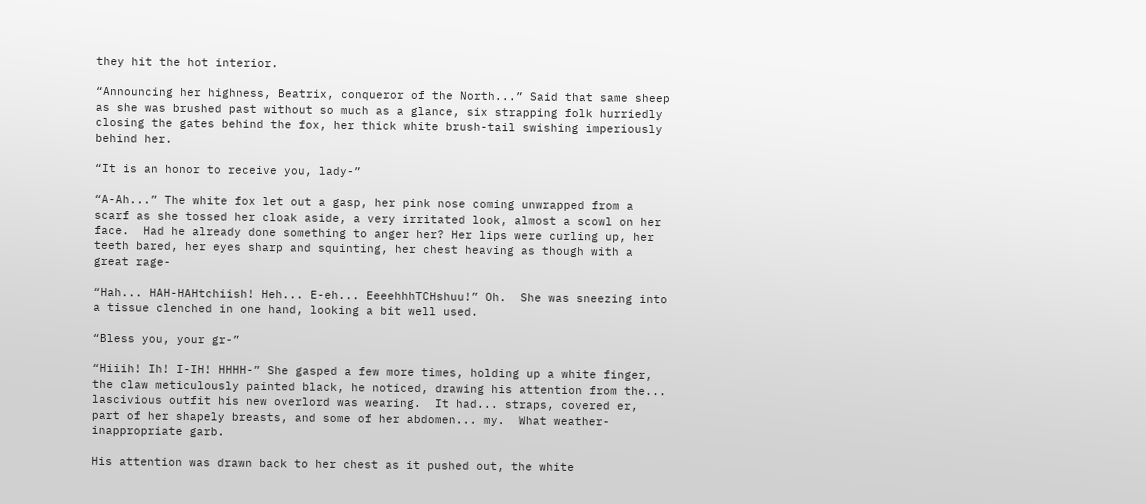they hit the hot interior.

“Announcing her highness, Beatrix, conqueror of the North...” Said that same sheep as she was brushed past without so much as a glance, six strapping folk hurriedly closing the gates behind the fox, her thick white brush-tail swishing imperiously behind her.

“It is an honor to receive you, lady-”

“A-Ah...” The white fox let out a gasp, her pink nose coming unwrapped from a scarf as she tossed her cloak aside, a very irritated look, almost a scowl on her face.  Had he already done something to anger her? Her lips were curling up, her teeth bared, her eyes sharp and squinting, her chest heaving as though with a great rage-

“Hah... HAH-HAHtchiish! Heh... E-eh... EeeehhhTCHshuu!” Oh.  She was sneezing into a tissue clenched in one hand, looking a bit well used.

“Bless you, your gr-”

“Hiiih! Ih! I-IH! HHHH-” She gasped a few more times, holding up a white finger, the claw meticulously painted black, he noticed, drawing his attention from the... lascivious outfit his new overlord was wearing.  It had... straps, covered er, part of her shapely breasts, and some of her abdomen... my.  What weather-inappropriate garb.

His attention was drawn back to her chest as it pushed out, the white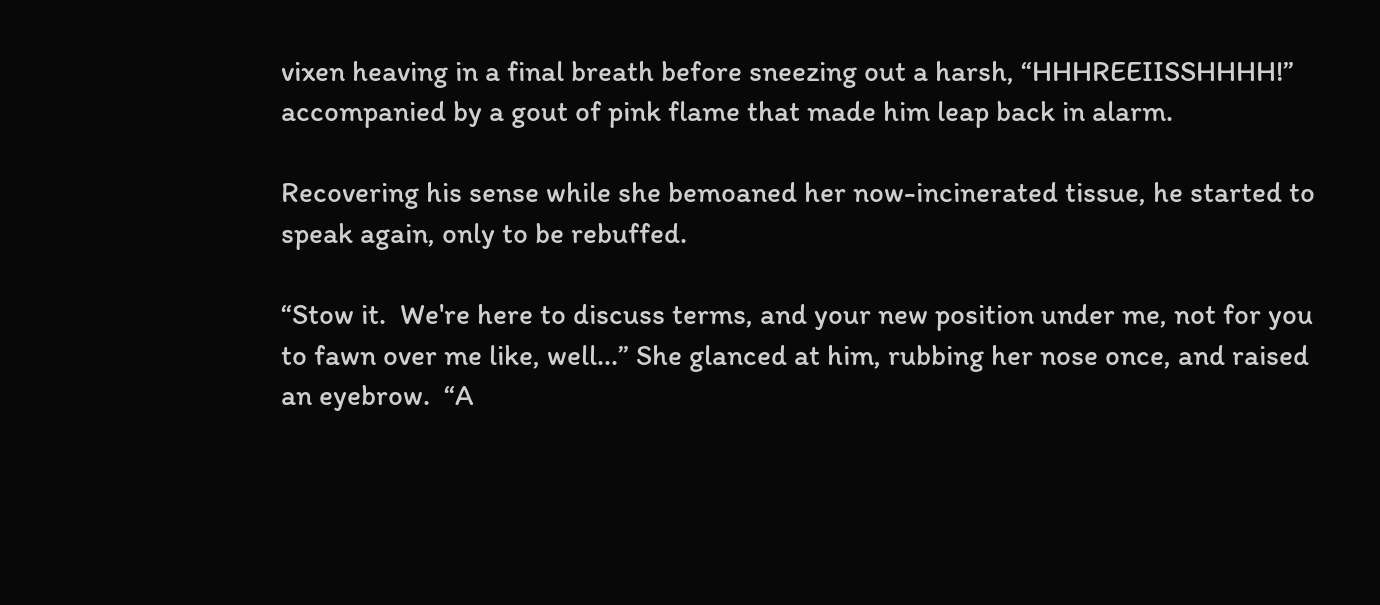vixen heaving in a final breath before sneezing out a harsh, “HHHREEIISSHHHH!” accompanied by a gout of pink flame that made him leap back in alarm.

Recovering his sense while she bemoaned her now-incinerated tissue, he started to speak again, only to be rebuffed.

“Stow it.  We're here to discuss terms, and your new position under me, not for you to fawn over me like, well...” She glanced at him, rubbing her nose once, and raised an eyebrow.  “A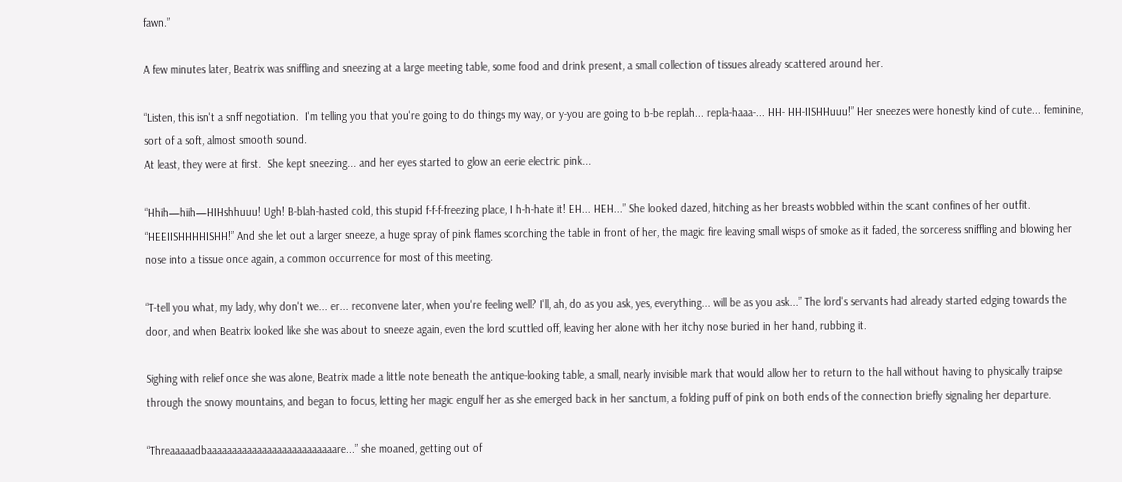fawn.”

A few minutes later, Beatrix was sniffling and sneezing at a large meeting table, some food and drink present, a small collection of tissues already scattered around her.

“Listen, this isn't a snff negotiation.  I'm telling you that you're going to do things my way, or y-you are going to b-be replah... repla-haaa-... HH- HH-IISHHuuu!” Her sneezes were honestly kind of cute... feminine, sort of a soft, almost smooth sound.
At least, they were at first.  She kept sneezing... and her eyes started to glow an eerie electric pink...

“Hhih—hiih—HIHshhuuu! Ugh! B-blah-hasted cold, this stupid f-f-f-freezing place, I h-h-hate it! EH... HEH...” She looked dazed, hitching as her breasts wobbled within the scant confines of her outfit.  “HEEIISHHHHISHH!” And she let out a larger sneeze, a huge spray of pink flames scorching the table in front of her, the magic fire leaving small wisps of smoke as it faded, the sorceress sniffling and blowing her nose into a tissue once again, a common occurrence for most of this meeting.

“T-tell you what, my lady, why don't we... er... reconvene later, when you're feeling well? I'll, ah, do as you ask, yes, everything... will be as you ask...” The lord's servants had already started edging towards the door, and when Beatrix looked like she was about to sneeze again, even the lord scuttled off, leaving her alone with her itchy nose buried in her hand, rubbing it.

Sighing with relief once she was alone, Beatrix made a little note beneath the antique-looking table, a small, nearly invisible mark that would allow her to return to the hall without having to physically traipse through the snowy mountains, and began to focus, letting her magic engulf her as she emerged back in her sanctum, a folding puff of pink on both ends of the connection briefly signaling her departure.

“Threaaaaadbaaaaaaaaaaaaaaaaaaaaaaaaaare...” she moaned, getting out of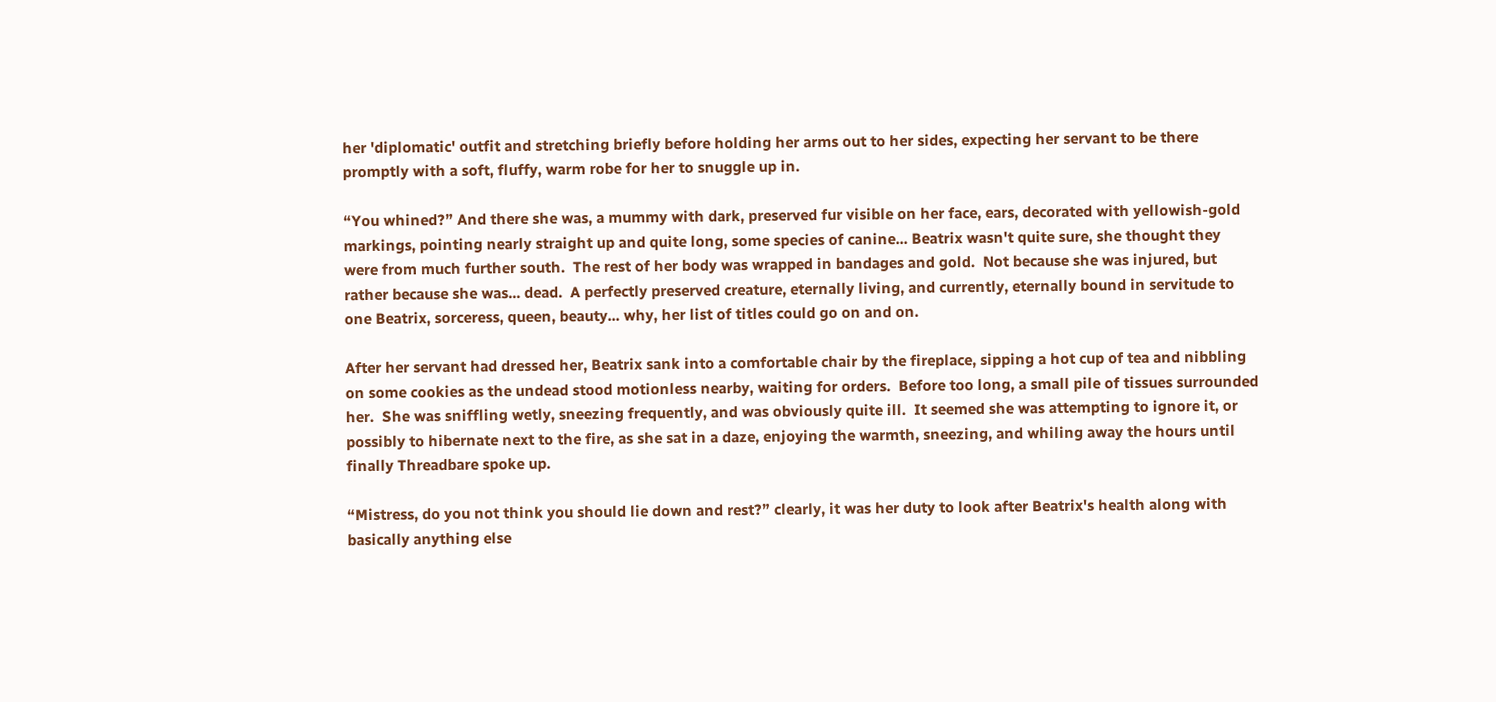her 'diplomatic' outfit and stretching briefly before holding her arms out to her sides, expecting her servant to be there promptly with a soft, fluffy, warm robe for her to snuggle up in.

“You whined?” And there she was, a mummy with dark, preserved fur visible on her face, ears, decorated with yellowish-gold markings, pointing nearly straight up and quite long, some species of canine... Beatrix wasn't quite sure, she thought they were from much further south.  The rest of her body was wrapped in bandages and gold.  Not because she was injured, but rather because she was... dead.  A perfectly preserved creature, eternally living, and currently, eternally bound in servitude to one Beatrix, sorceress, queen, beauty... why, her list of titles could go on and on.

After her servant had dressed her, Beatrix sank into a comfortable chair by the fireplace, sipping a hot cup of tea and nibbling on some cookies as the undead stood motionless nearby, waiting for orders.  Before too long, a small pile of tissues surrounded her.  She was sniffling wetly, sneezing frequently, and was obviously quite ill.  It seemed she was attempting to ignore it, or possibly to hibernate next to the fire, as she sat in a daze, enjoying the warmth, sneezing, and whiling away the hours until finally Threadbare spoke up.

“Mistress, do you not think you should lie down and rest?” clearly, it was her duty to look after Beatrix's health along with basically anything else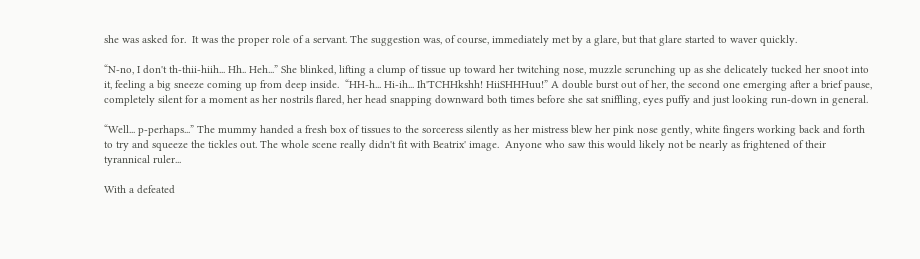she was asked for.  It was the proper role of a servant. The suggestion was, of course, immediately met by a glare, but that glare started to waver quickly.

“N-no, I don't th-thii-hiih... Hh.. Heh...” She blinked, lifting a clump of tissue up toward her twitching nose, muzzle scrunching up as she delicately tucked her snoot into it, feeling a big sneeze coming up from deep inside.  “HH-h... Hi-ih... Ih'TCHHkshh! HiiSHHHuu!” A double burst out of her, the second one emerging after a brief pause, completely silent for a moment as her nostrils flared, her head snapping downward both times before she sat sniffling, eyes puffy and just looking run-down in general.

“Well... p-perhaps...” The mummy handed a fresh box of tissues to the sorceress silently as her mistress blew her pink nose gently, white fingers working back and forth to try and squeeze the tickles out. The whole scene really didn't fit with Beatrix' image.  Anyone who saw this would likely not be nearly as frightened of their tyrannical ruler...

With a defeated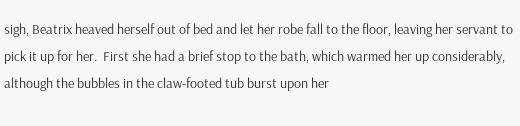sigh, Beatrix heaved herself out of bed and let her robe fall to the floor, leaving her servant to pick it up for her.  First she had a brief stop to the bath, which warmed her up considerably, although the bubbles in the claw-footed tub burst upon her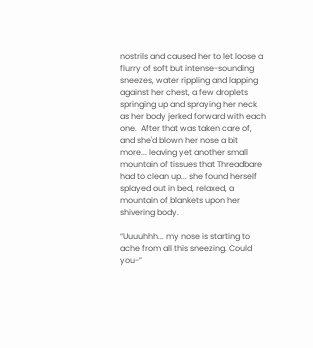nostrils and caused her to let loose a flurry of soft but intense-sounding sneezes, water rippling and lapping against her chest, a few droplets springing up and spraying her neck as her body jerked forward with each one.  After that was taken care of, and she'd blown her nose a bit more... leaving yet another small mountain of tissues that Threadbare had to clean up... she found herself splayed out in bed, relaxed, a mountain of blankets upon her shivering body.

“Uuuuhhh... my nose is starting to ache from all this sneezing. Could you-”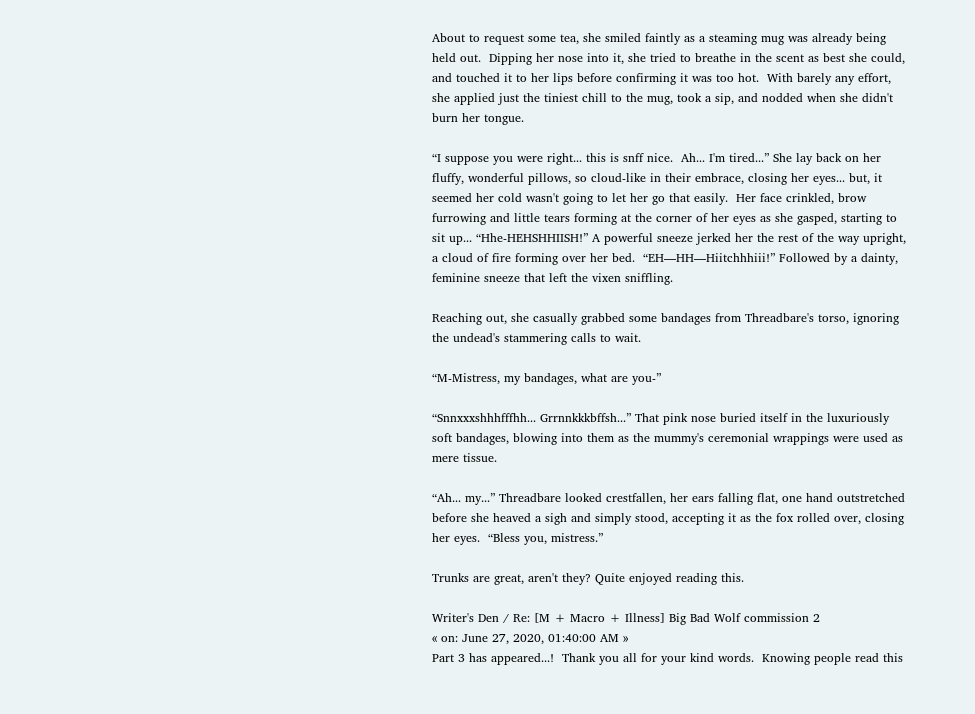About to request some tea, she smiled faintly as a steaming mug was already being held out.  Dipping her nose into it, she tried to breathe in the scent as best she could, and touched it to her lips before confirming it was too hot.  With barely any effort, she applied just the tiniest chill to the mug, took a sip, and nodded when she didn't burn her tongue.

“I suppose you were right... this is snff nice.  Ah... I'm tired...” She lay back on her fluffy, wonderful pillows, so cloud-like in their embrace, closing her eyes... but, it seemed her cold wasn't going to let her go that easily.  Her face crinkled, brow furrowing and little tears forming at the corner of her eyes as she gasped, starting to sit up... “Hhe-HEHSHHIISH!” A powerful sneeze jerked her the rest of the way upright, a cloud of fire forming over her bed.  “EH—HH—Hiitchhhiii!” Followed by a dainty, feminine sneeze that left the vixen sniffling.

Reaching out, she casually grabbed some bandages from Threadbare's torso, ignoring the undead's stammering calls to wait.

“M-Mistress, my bandages, what are you-”

“Snnxxxshhhfffhh... Grrnnkkkbffsh...” That pink nose buried itself in the luxuriously soft bandages, blowing into them as the mummy's ceremonial wrappings were used as mere tissue.

“Ah... my...” Threadbare looked crestfallen, her ears falling flat, one hand outstretched before she heaved a sigh and simply stood, accepting it as the fox rolled over, closing her eyes.  “Bless you, mistress.”

Trunks are great, aren't they? Quite enjoyed reading this.

Writer's Den / Re: [M + Macro + Illness] Big Bad Wolf commission 2
« on: June 27, 2020, 01:40:00 AM »
Part 3 has appeared...!  Thank you all for your kind words.  Knowing people read this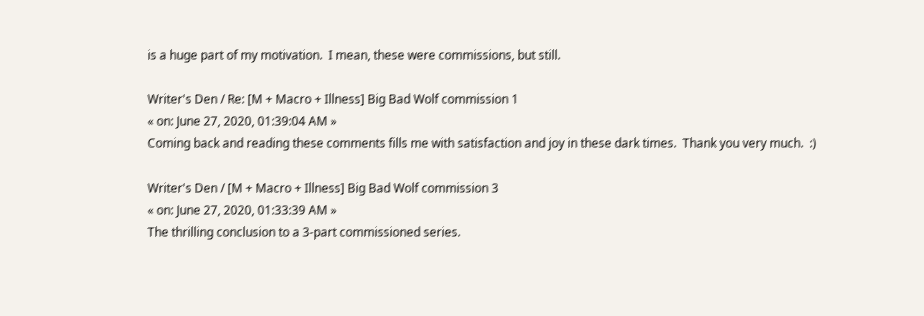is a huge part of my motivation.  I mean, these were commissions, but still.

Writer's Den / Re: [M + Macro + Illness] Big Bad Wolf commission 1
« on: June 27, 2020, 01:39:04 AM »
Coming back and reading these comments fills me with satisfaction and joy in these dark times.  Thank you very much.  :)

Writer's Den / [M + Macro + Illness] Big Bad Wolf commission 3
« on: June 27, 2020, 01:33:39 AM »
The thrilling conclusion to a 3-part commissioned series.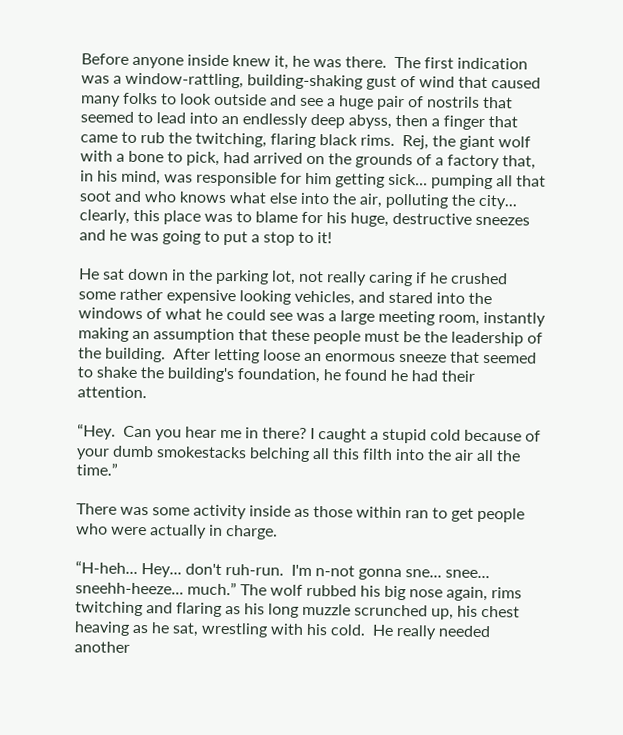Before anyone inside knew it, he was there.  The first indication was a window-rattling, building-shaking gust of wind that caused many folks to look outside and see a huge pair of nostrils that seemed to lead into an endlessly deep abyss, then a finger that came to rub the twitching, flaring black rims.  Rej, the giant wolf with a bone to pick, had arrived on the grounds of a factory that, in his mind, was responsible for him getting sick... pumping all that soot and who knows what else into the air, polluting the city... clearly, this place was to blame for his huge, destructive sneezes and he was going to put a stop to it!

He sat down in the parking lot, not really caring if he crushed some rather expensive looking vehicles, and stared into the windows of what he could see was a large meeting room, instantly making an assumption that these people must be the leadership of the building.  After letting loose an enormous sneeze that seemed to shake the building's foundation, he found he had their attention.

“Hey.  Can you hear me in there? I caught a stupid cold because of your dumb smokestacks belching all this filth into the air all the time.”

There was some activity inside as those within ran to get people who were actually in charge.

“H-heh... Hey... don't ruh-run.  I'm n-not gonna sne... snee... sneehh-heeze... much.” The wolf rubbed his big nose again, rims twitching and flaring as his long muzzle scrunched up, his chest heaving as he sat, wrestling with his cold.  He really needed another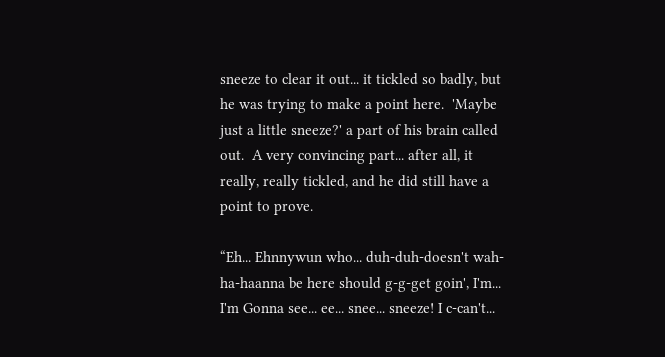sneeze to clear it out... it tickled so badly, but he was trying to make a point here.  'Maybe just a little sneeze?' a part of his brain called out.  A very convincing part... after all, it really, really tickled, and he did still have a point to prove.

“Eh... Ehnnywun who... duh-duh-doesn't wah-ha-haanna be here should g-g-get goin', I'm... I'm Gonna see... ee... snee... sneeze! I c-can't...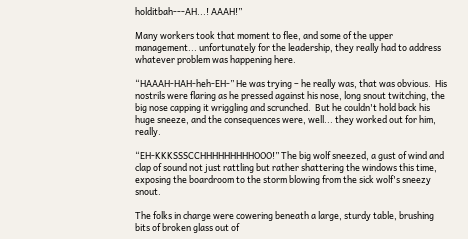holditbah---AH...! AAAH!”

Many workers took that moment to flee, and some of the upper management... unfortunately for the leadership, they really had to address whatever problem was happening here.

“HAAAH-HAH-heh-EH-” He was trying – he really was, that was obvious.  His nostrils were flaring as he pressed against his nose, long snout twitching, the big nose capping it wriggling and scrunched.  But he couldn't hold back his huge sneeze, and the consequences were, well... they worked out for him, really.

“EH-KKKSSSCCHHHHHHHHHOOO!” The big wolf sneezed, a gust of wind and clap of sound not just rattling but rather shattering the windows this time, exposing the boardroom to the storm blowing from the sick wolf's sneezy snout.

The folks in charge were cowering beneath a large, sturdy table, brushing bits of broken glass out of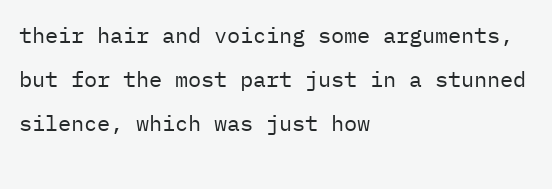their hair and voicing some arguments, but for the most part just in a stunned silence, which was just how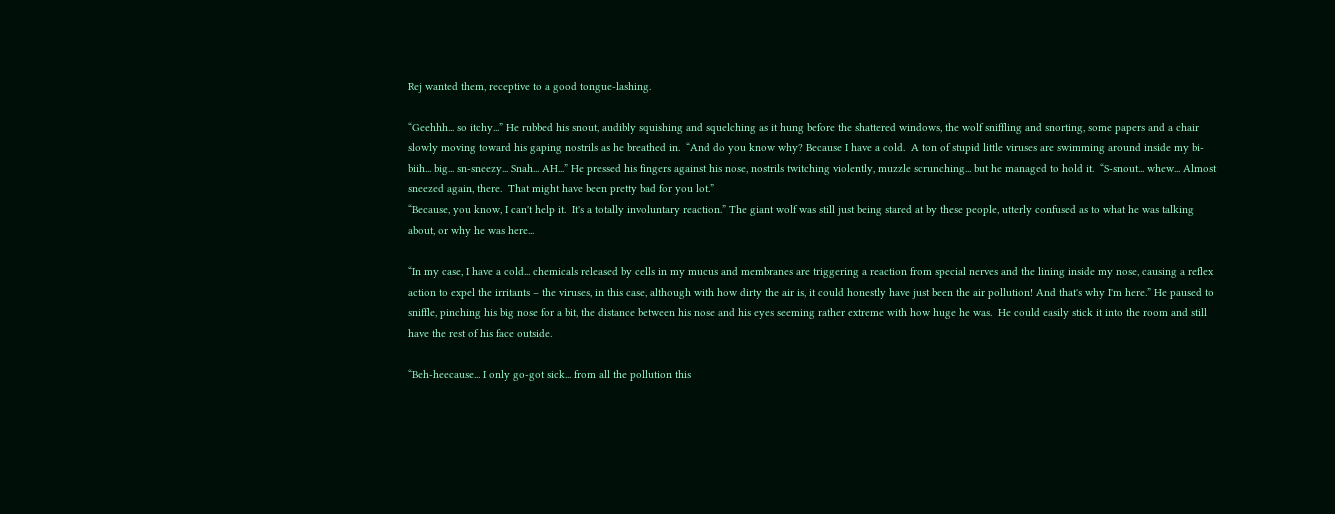Rej wanted them, receptive to a good tongue-lashing.

“Geehhh... so itchy...” He rubbed his snout, audibly squishing and squelching as it hung before the shattered windows, the wolf sniffling and snorting, some papers and a chair slowly moving toward his gaping nostrils as he breathed in.  “And do you know why? Because I have a cold.  A ton of stupid little viruses are swimming around inside my bi-biih... big... sn-sneezy... Snah... AH...” He pressed his fingers against his nose, nostrils twitching violently, muzzle scrunching... but he managed to hold it.  “S-snout... whew... Almost sneezed again, there.  That might have been pretty bad for you lot.”
“Because, you know, I can't help it.  It's a totally involuntary reaction.” The giant wolf was still just being stared at by these people, utterly confused as to what he was talking about, or why he was here...

“In my case, I have a cold... chemicals released by cells in my mucus and membranes are triggering a reaction from special nerves and the lining inside my nose, causing a reflex action to expel the irritants – the viruses, in this case, although with how dirty the air is, it could honestly have just been the air pollution! And that's why I'm here.” He paused to sniffle, pinching his big nose for a bit, the distance between his nose and his eyes seeming rather extreme with how huge he was.  He could easily stick it into the room and still have the rest of his face outside.

“Beh-heecause... I only go-got sick... from all the pollution this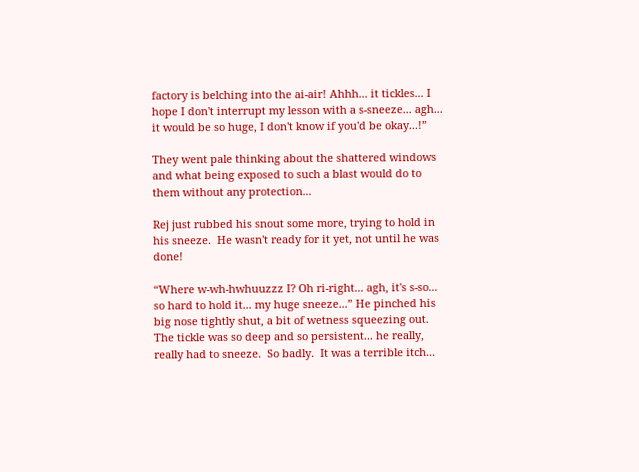factory is belching into the ai-air! Ahhh... it tickles... I hope I don't interrupt my lesson with a s-sneeze... agh... it would be so huge, I don't know if you'd be okay...!”

They went pale thinking about the shattered windows and what being exposed to such a blast would do to them without any protection...

Rej just rubbed his snout some more, trying to hold in his sneeze.  He wasn't ready for it yet, not until he was done!

“Where w-wh-hwhuuzzz I? Oh ri-right... agh, it's s-so... so hard to hold it... my huge sneeze...” He pinched his big nose tightly shut, a bit of wetness squeezing out.  The tickle was so deep and so persistent... he really, really had to sneeze.  So badly.  It was a terrible itch...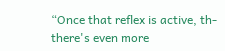“Once that reflex is active, th-there's even more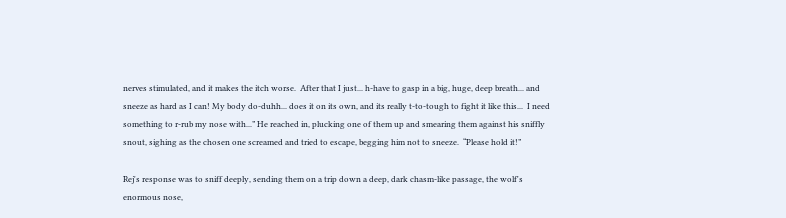nerves stimulated, and it makes the itch worse.  After that I just... h-have to gasp in a big, huge, deep breath... and sneeze as hard as I can! My body do-duhh... does it on its own, and its really t-to-tough to fight it like this...  I need something to r-rub my nose with...” He reached in, plucking one of them up and smearing them against his sniffly snout, sighing as the chosen one screamed and tried to escape, begging him not to sneeze.  “Please hold it!”

Rej's response was to sniff deeply, sending them on a trip down a deep, dark chasm-like passage, the wolf's enormous nose,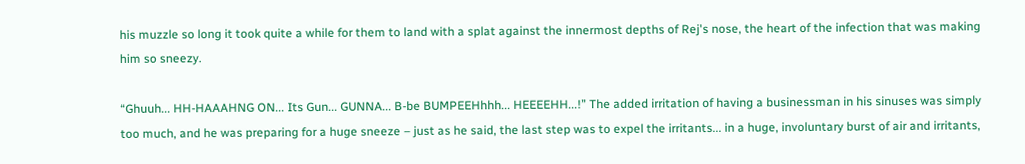his muzzle so long it took quite a while for them to land with a splat against the innermost depths of Rej's nose, the heart of the infection that was making him so sneezy.

“Ghuuh... HH-HAAAHNG ON... Its Gun... GUNNA... B-be BUMPEEHhhh... HEEEEHH...!” The added irritation of having a businessman in his sinuses was simply too much, and he was preparing for a huge sneeze – just as he said, the last step was to expel the irritants... in a huge, involuntary burst of air and irritants,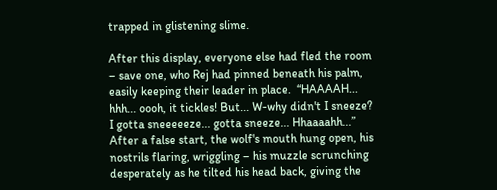trapped in glistening slime.

After this display, everyone else had fled the room – save one, who Rej had pinned beneath his palm, easily keeping their leader in place.  “HAAAAH... hhh... oooh, it tickles! But... W-why didn't I sneeze? I gotta sneeeeeze... gotta sneeze... Hhaaaahh...” After a false start, the wolf's mouth hung open, his nostrils flaring, wriggling – his muzzle scrunching desperately as he tilted his head back, giving the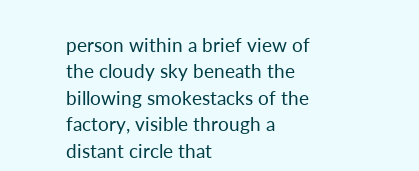person within a brief view of the cloudy sky beneath the billowing smokestacks of the factory, visible through a distant circle that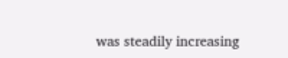was steadily increasing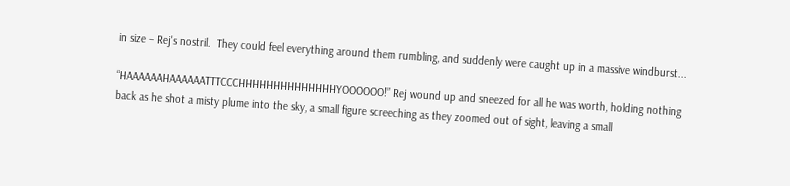in size – Rej's nostril.  They could feel everything around them rumbling, and suddenly were caught up in a massive windburst...

“HAAAAAAHAAAAAATTTCCCHHHHHHHHHHHHHHYOOOOOO!” Rej wound up and sneezed for all he was worth, holding nothing back as he shot a misty plume into the sky, a small figure screeching as they zoomed out of sight, leaving a small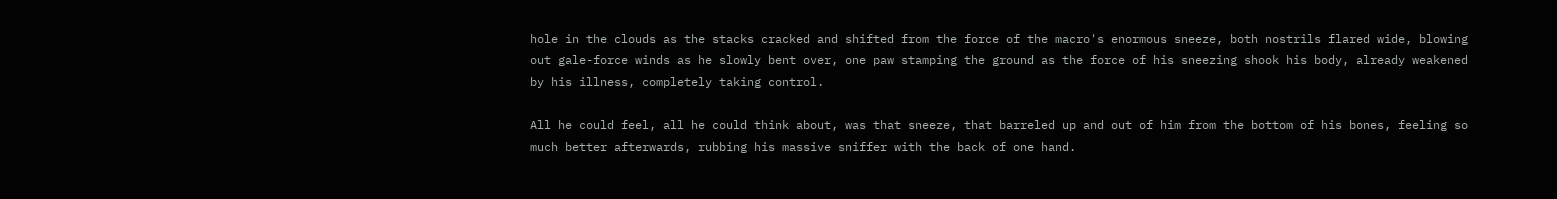hole in the clouds as the stacks cracked and shifted from the force of the macro's enormous sneeze, both nostrils flared wide, blowing out gale-force winds as he slowly bent over, one paw stamping the ground as the force of his sneezing shook his body, already weakened by his illness, completely taking control.

All he could feel, all he could think about, was that sneeze, that barreled up and out of him from the bottom of his bones, feeling so much better afterwards, rubbing his massive sniffer with the back of one hand.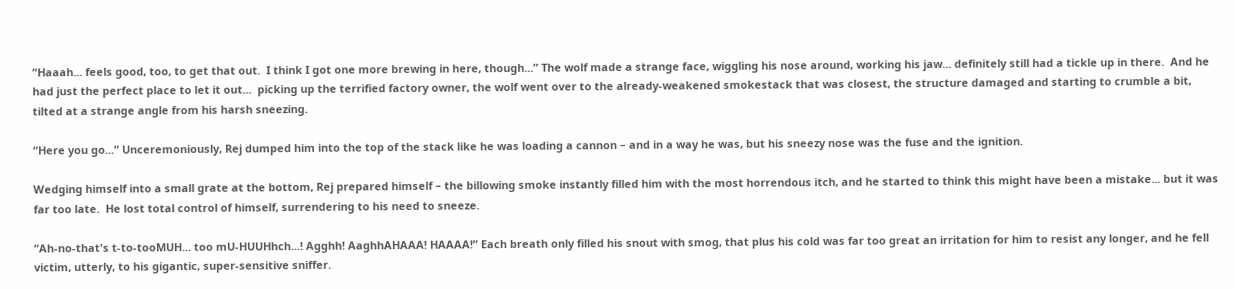“Haaah... feels good, too, to get that out.  I think I got one more brewing in here, though...” The wolf made a strange face, wiggling his nose around, working his jaw... definitely still had a tickle up in there.  And he had just the perfect place to let it out...  picking up the terrified factory owner, the wolf went over to the already-weakened smokestack that was closest, the structure damaged and starting to crumble a bit, tilted at a strange angle from his harsh sneezing.

“Here you go...” Unceremoniously, Rej dumped him into the top of the stack like he was loading a cannon – and in a way he was, but his sneezy nose was the fuse and the ignition.

Wedging himself into a small grate at the bottom, Rej prepared himself – the billowing smoke instantly filled him with the most horrendous itch, and he started to think this might have been a mistake... but it was far too late.  He lost total control of himself, surrendering to his need to sneeze.

“Ah-no-that's t-to-tooMUH... too mU-HUUHhch...! Agghh! AaghhAHAAA! HAAAA!” Each breath only filled his snout with smog, that plus his cold was far too great an irritation for him to resist any longer, and he fell victim, utterly, to his gigantic, super-sensitive sniffer.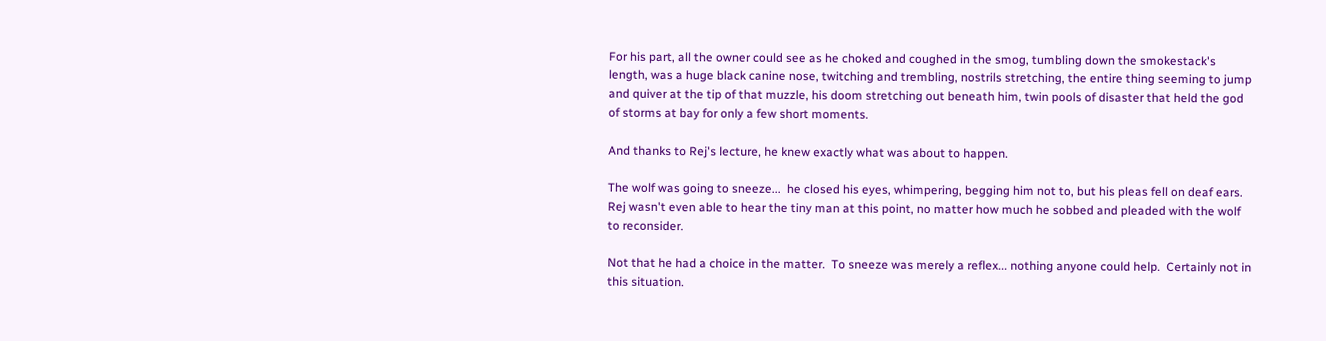For his part, all the owner could see as he choked and coughed in the smog, tumbling down the smokestack's length, was a huge black canine nose, twitching and trembling, nostrils stretching, the entire thing seeming to jump and quiver at the tip of that muzzle, his doom stretching out beneath him, twin pools of disaster that held the god of storms at bay for only a few short moments.

And thanks to Rej's lecture, he knew exactly what was about to happen.

The wolf was going to sneeze...  he closed his eyes, whimpering, begging him not to, but his pleas fell on deaf ears.  Rej wasn't even able to hear the tiny man at this point, no matter how much he sobbed and pleaded with the wolf to reconsider.

Not that he had a choice in the matter.  To sneeze was merely a reflex... nothing anyone could help.  Certainly not in this situation.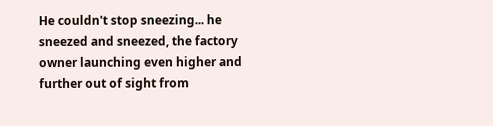He couldn't stop sneezing... he sneezed and sneezed, the factory owner launching even higher and further out of sight from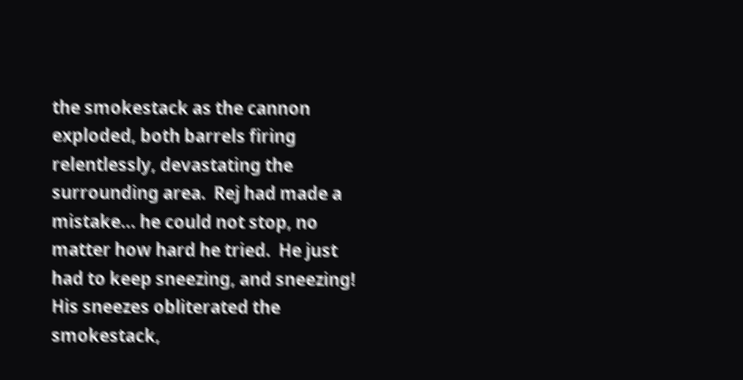the smokestack as the cannon exploded, both barrels firing relentlessly, devastating the surrounding area.  Rej had made a mistake... he could not stop, no matter how hard he tried.  He just had to keep sneezing, and sneezing!  His sneezes obliterated the smokestack,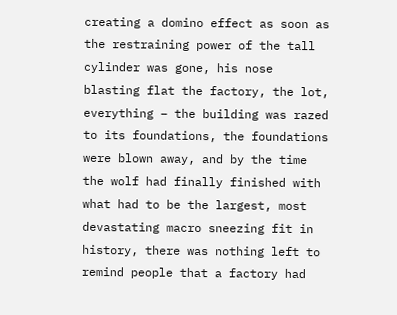creating a domino effect as soon as the restraining power of the tall cylinder was gone, his nose blasting flat the factory, the lot, everything – the building was razed to its foundations, the foundations were blown away, and by the time the wolf had finally finished with what had to be the largest, most devastating macro sneezing fit in history, there was nothing left to remind people that a factory had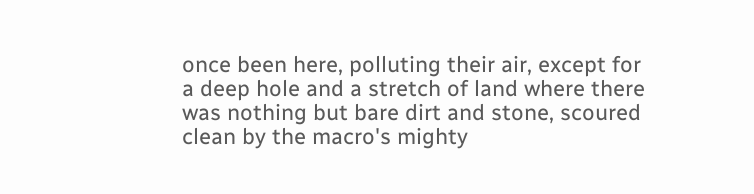once been here, polluting their air, except for a deep hole and a stretch of land where there was nothing but bare dirt and stone, scoured clean by the macro's mighty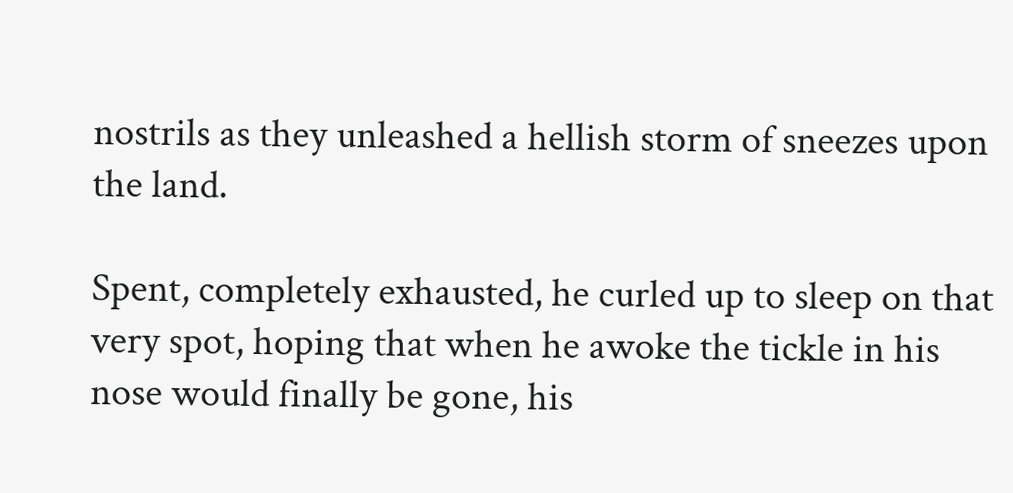nostrils as they unleashed a hellish storm of sneezes upon the land.

Spent, completely exhausted, he curled up to sleep on that very spot, hoping that when he awoke the tickle in his nose would finally be gone, his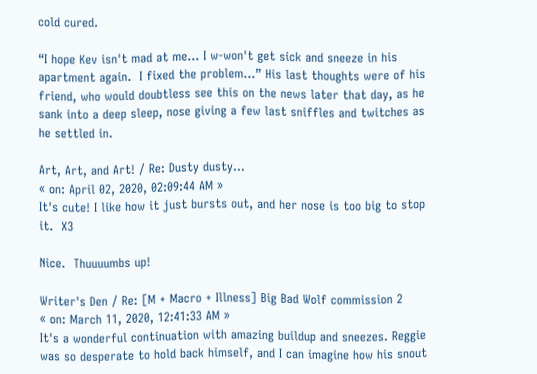cold cured.

“I hope Kev isn't mad at me... I w-won't get sick and sneeze in his apartment again.  I fixed the problem...” His last thoughts were of his friend, who would doubtless see this on the news later that day, as he sank into a deep sleep, nose giving a few last sniffles and twitches as he settled in.

Art, Art, and Art! / Re: Dusty dusty...
« on: April 02, 2020, 02:09:44 AM »
It's cute! I like how it just bursts out, and her nose is too big to stop it.  X3

Nice.  Thuuuumbs up!

Writer's Den / Re: [M + Macro + Illness] Big Bad Wolf commission 2
« on: March 11, 2020, 12:41:33 AM »
It's a wonderful continuation with amazing buildup and sneezes. Reggie was so desperate to hold back himself, and I can imagine how his snout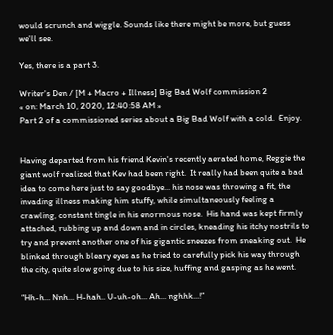would scrunch and wiggle. Sounds like there might be more, but guess we'll see.

Yes, there is a part 3.

Writer's Den / [M + Macro + Illness] Big Bad Wolf commission 2
« on: March 10, 2020, 12:40:58 AM »
Part 2 of a commissioned series about a Big Bad Wolf with a cold.  Enjoy.


Having departed from his friend Kevin's recently aerated home, Reggie the giant wolf realized that Kev had been right.  It really had been quite a bad idea to come here just to say goodbye... his nose was throwing a fit, the invading illness making him stuffy, while simultaneously feeling a crawling, constant tingle in his enormous nose.  His hand was kept firmly attached, rubbing up and down and in circles, kneading his itchy nostrils to try and prevent another one of his gigantic sneezes from sneaking out.  He blinked through bleary eyes as he tried to carefully pick his way through the city, quite slow going due to his size, huffing and gasping as he went.

“Hh-h... Nnh... H-hah.. U-uh-oh... Ah... nghhk...!”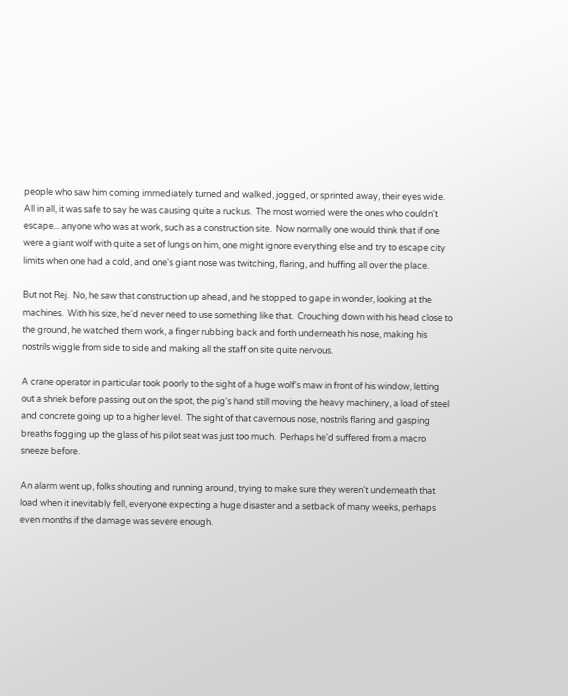people who saw him coming immediately turned and walked, jogged, or sprinted away, their eyes wide.  All in all, it was safe to say he was causing quite a ruckus.  The most worried were the ones who couldn't escape... anyone who was at work, such as a construction site.  Now normally one would think that if one were a giant wolf with quite a set of lungs on him, one might ignore everything else and try to escape city limits when one had a cold, and one's giant nose was twitching, flaring, and huffing all over the place.

But not Rej.  No, he saw that construction up ahead, and he stopped to gape in wonder, looking at the machines.  With his size, he'd never need to use something like that.  Crouching down with his head close to the ground, he watched them work, a finger rubbing back and forth underneath his nose, making his nostrils wiggle from side to side and making all the staff on site quite nervous.

A crane operator in particular took poorly to the sight of a huge wolf's maw in front of his window, letting out a shriek before passing out on the spot, the pig's hand still moving the heavy machinery, a load of steel and concrete going up to a higher level.  The sight of that cavernous nose, nostrils flaring and gasping breaths fogging up the glass of his pilot seat was just too much.  Perhaps he'd suffered from a macro sneeze before.

An alarm went up, folks shouting and running around, trying to make sure they weren't underneath that load when it inevitably fell, everyone expecting a huge disaster and a setback of many weeks, perhaps even months if the damage was severe enough.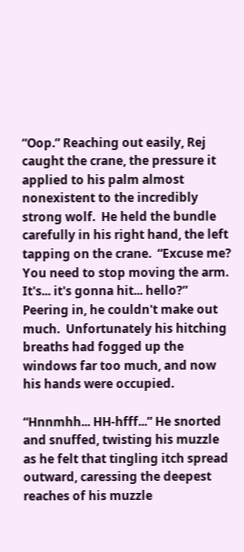“Oop.” Reaching out easily, Rej caught the crane, the pressure it applied to his palm almost nonexistent to the incredibly strong wolf.  He held the bundle carefully in his right hand, the left tapping on the crane.  “Excuse me? You need to stop moving the arm.  It's... it's gonna hit... hello?” Peering in, he couldn't make out much.  Unfortunately his hitching breaths had fogged up the windows far too much, and now his hands were occupied.

“Hnnmhh... HH-hfff...” He snorted and snuffed, twisting his muzzle as he felt that tingling itch spread outward, caressing the deepest reaches of his muzzle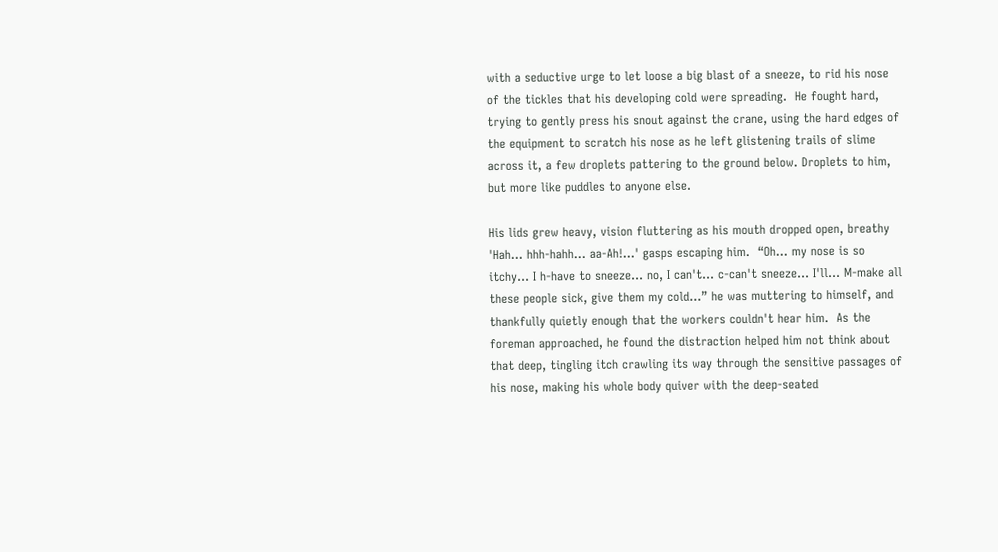with a seductive urge to let loose a big blast of a sneeze, to rid his nose of the tickles that his developing cold were spreading.  He fought hard, trying to gently press his snout against the crane, using the hard edges of the equipment to scratch his nose as he left glistening trails of slime across it, a few droplets pattering to the ground below. Droplets to him, but more like puddles to anyone else.

His lids grew heavy, vision fluttering as his mouth dropped open, breathy 'Hah... hhh-hahh... aa-Ah!...' gasps escaping him.  “Oh... my nose is so itchy... I h-have to sneeze... no, I can't... c-can't sneeze... I'll... M-make all these people sick, give them my cold...” he was muttering to himself, and thankfully quietly enough that the workers couldn't hear him.  As the foreman approached, he found the distraction helped him not think about that deep, tingling itch crawling its way through the sensitive passages of his nose, making his whole body quiver with the deep-seated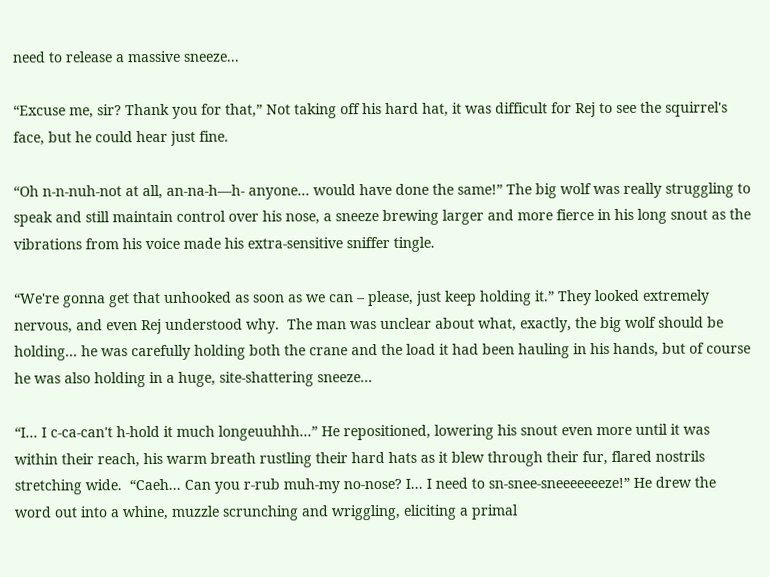need to release a massive sneeze...

“Excuse me, sir? Thank you for that,” Not taking off his hard hat, it was difficult for Rej to see the squirrel's face, but he could hear just fine.

“Oh n-n-nuh-not at all, an-na-h—h- anyone... would have done the same!” The big wolf was really struggling to speak and still maintain control over his nose, a sneeze brewing larger and more fierce in his long snout as the vibrations from his voice made his extra-sensitive sniffer tingle.

“We're gonna get that unhooked as soon as we can – please, just keep holding it.” They looked extremely nervous, and even Rej understood why.  The man was unclear about what, exactly, the big wolf should be holding... he was carefully holding both the crane and the load it had been hauling in his hands, but of course he was also holding in a huge, site-shattering sneeze...

“I... I c-ca-can't h-hold it much longeuuhhh...” He repositioned, lowering his snout even more until it was within their reach, his warm breath rustling their hard hats as it blew through their fur, flared nostrils stretching wide.  “Caeh... Can you r-rub muh-my no-nose? I... I need to sn-snee-sneeeeeeeze!” He drew the word out into a whine, muzzle scrunching and wriggling, eliciting a primal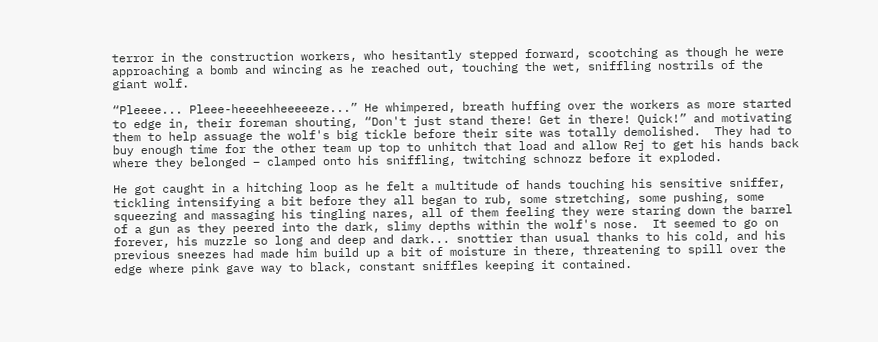terror in the construction workers, who hesitantly stepped forward, scootching as though he were approaching a bomb and wincing as he reached out, touching the wet, sniffling nostrils of the giant wolf.

“Pleeee... Pleee-heeeehheeeeeze...” He whimpered, breath huffing over the workers as more started to edge in, their foreman shouting, “Don't just stand there! Get in there! Quick!” and motivating them to help assuage the wolf's big tickle before their site was totally demolished.  They had to buy enough time for the other team up top to unhitch that load and allow Rej to get his hands back where they belonged – clamped onto his sniffling, twitching schnozz before it exploded.

He got caught in a hitching loop as he felt a multitude of hands touching his sensitive sniffer, tickling intensifying a bit before they all began to rub, some stretching, some pushing, some squeezing and massaging his tingling nares, all of them feeling they were staring down the barrel of a gun as they peered into the dark, slimy depths within the wolf's nose.  It seemed to go on forever, his muzzle so long and deep and dark... snottier than usual thanks to his cold, and his previous sneezes had made him build up a bit of moisture in there, threatening to spill over the edge where pink gave way to black, constant sniffles keeping it contained.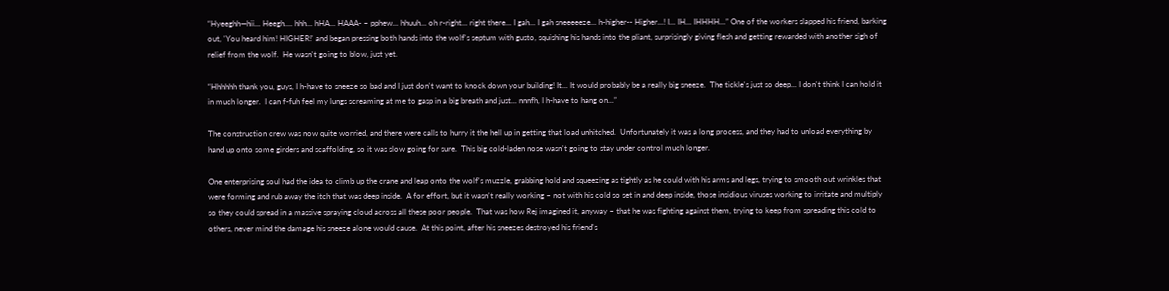“Hyeeghh—hii... Heegh.... hhh... hHA... HAAA- – pphew... hhuuh... oh r-right... right there... I gah... I gah sneeeeeze... h-higher-- Higher...! I... IH... IHHHH...” One of the workers slapped his friend, barking out, 'You heard him! HIGHER!' and began pressing both hands into the wolf's septum with gusto, squishing his hands into the pliant, surprisingly giving flesh and getting rewarded with another sigh of relief from the wolf.  He wasn't going to blow, just yet.

“Hhhhhh thank you, guys, I h-have to sneeze so bad and I just don't want to knock down your building! It... It would probably be a really big sneeze.  The tickle's just so deep... I don't think I can hold it in much longer.  I can f-fuh feel my lungs screaming at me to gasp in a big breath and just... nnnfh, I h-have to hang on...”

The construction crew was now quite worried, and there were calls to hurry it the hell up in getting that load unhitched.  Unfortunately it was a long process, and they had to unload everything by hand up onto some girders and scaffolding, so it was slow going for sure.  This big cold-laden nose wasn't going to stay under control much longer.

One enterprising soul had the idea to climb up the crane and leap onto the wolf's muzzle, grabbing hold and squeezing as tightly as he could with his arms and legs, trying to smooth out wrinkles that were forming and rub away the itch that was deep inside.  A for effort, but it wasn't really working – not with his cold so set in and deep inside, those insidious viruses working to irritate and multiply so they could spread in a massive spraying cloud across all these poor people.  That was how Rej imagined it, anyway – that he was fighting against them, trying to keep from spreading this cold to others, never mind the damage his sneeze alone would cause.  At this point, after his sneezes destroyed his friend's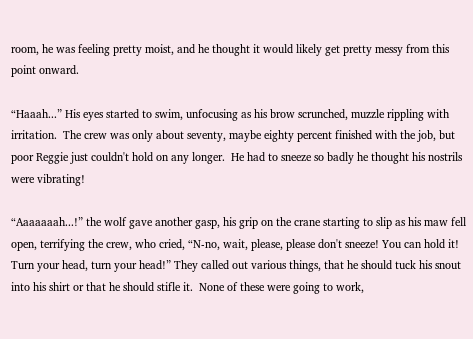room, he was feeling pretty moist, and he thought it would likely get pretty messy from this point onward.

“Haaah...” His eyes started to swim, unfocusing as his brow scrunched, muzzle rippling with irritation.  The crew was only about seventy, maybe eighty percent finished with the job, but poor Reggie just couldn't hold on any longer.  He had to sneeze so badly he thought his nostrils were vibrating!

“Aaaaaaah...!” the wolf gave another gasp, his grip on the crane starting to slip as his maw fell open, terrifying the crew, who cried, “N-no, wait, please, please don't sneeze! You can hold it! Turn your head, turn your head!” They called out various things, that he should tuck his snout into his shirt or that he should stifle it.  None of these were going to work,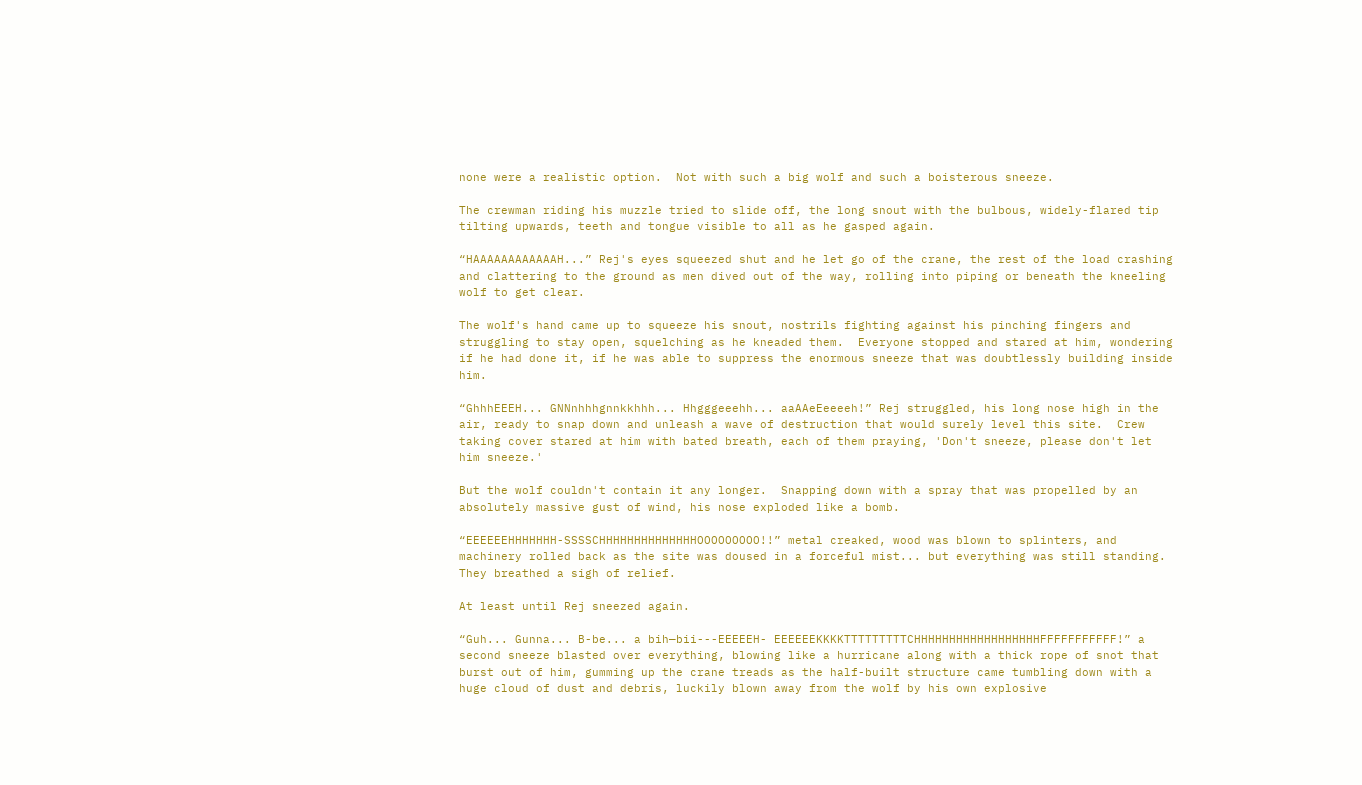none were a realistic option.  Not with such a big wolf and such a boisterous sneeze.

The crewman riding his muzzle tried to slide off, the long snout with the bulbous, widely-flared tip tilting upwards, teeth and tongue visible to all as he gasped again.

“HAAAAAAAAAAAAH...” Rej's eyes squeezed shut and he let go of the crane, the rest of the load crashing and clattering to the ground as men dived out of the way, rolling into piping or beneath the kneeling wolf to get clear.

The wolf's hand came up to squeeze his snout, nostrils fighting against his pinching fingers and struggling to stay open, squelching as he kneaded them.  Everyone stopped and stared at him, wondering if he had done it, if he was able to suppress the enormous sneeze that was doubtlessly building inside him.

“GhhhEEEH... GNNnhhhgnnkkhhh... Hhgggeeehh... aaAAeEeeeeh!” Rej struggled, his long nose high in the air, ready to snap down and unleash a wave of destruction that would surely level this site.  Crew taking cover stared at him with bated breath, each of them praying, 'Don't sneeze, please don't let him sneeze.'

But the wolf couldn't contain it any longer.  Snapping down with a spray that was propelled by an absolutely massive gust of wind, his nose exploded like a bomb.

“EEEEEEHHHHHHH-SSSSCHHHHHHHHHHHHHHOOOOOOOOO!!” metal creaked, wood was blown to splinters, and machinery rolled back as the site was doused in a forceful mist... but everything was still standing.  They breathed a sigh of relief.

At least until Rej sneezed again.

“Guh... Gunna... B-be... a bih—bii---EEEEEH- EEEEEEKKKKTTTTTTTTTCHHHHHHHHHHHHHHHHHHFFFFFFFFFFF!” a second sneeze blasted over everything, blowing like a hurricane along with a thick rope of snot that burst out of him, gumming up the crane treads as the half-built structure came tumbling down with a huge cloud of dust and debris, luckily blown away from the wolf by his own explosive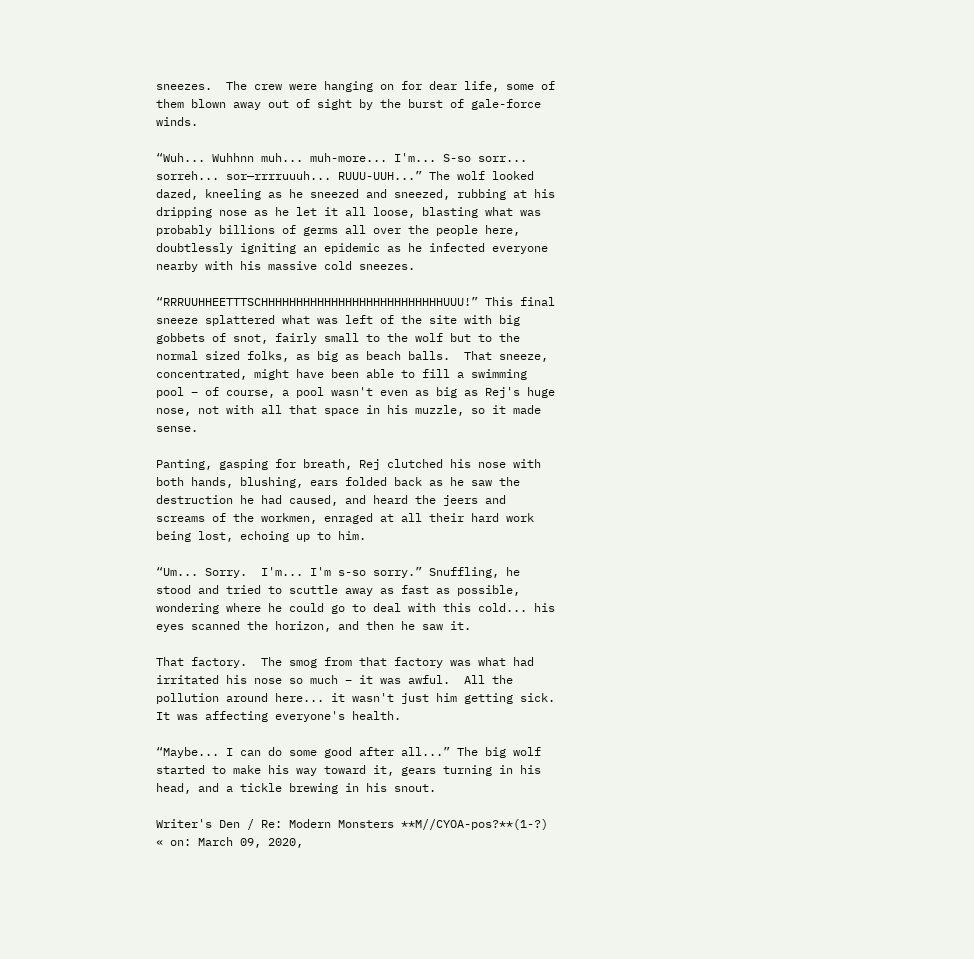sneezes.  The crew were hanging on for dear life, some of them blown away out of sight by the burst of gale-force winds.

“Wuh... Wuhhnn muh... muh-more... I'm... S-so sorr... sorreh... sor—rrrruuuh... RUUU-UUH...” The wolf looked dazed, kneeling as he sneezed and sneezed, rubbing at his dripping nose as he let it all loose, blasting what was probably billions of germs all over the people here, doubtlessly igniting an epidemic as he infected everyone nearby with his massive cold sneezes.

“RRRUUHHEETTTSCHHHHHHHHHHHHHHHHHHHHHHHHHHUUU!” This final sneeze splattered what was left of the site with big gobbets of snot, fairly small to the wolf but to the normal sized folks, as big as beach balls.  That sneeze, concentrated, might have been able to fill a swimming pool – of course, a pool wasn't even as big as Rej's huge nose, not with all that space in his muzzle, so it made sense.

Panting, gasping for breath, Rej clutched his nose with both hands, blushing, ears folded back as he saw the destruction he had caused, and heard the jeers and screams of the workmen, enraged at all their hard work being lost, echoing up to him.

“Um... Sorry.  I'm... I'm s-so sorry.” Snuffling, he stood and tried to scuttle away as fast as possible, wondering where he could go to deal with this cold... his eyes scanned the horizon, and then he saw it.

That factory.  The smog from that factory was what had irritated his nose so much – it was awful.  All the pollution around here... it wasn't just him getting sick.  It was affecting everyone's health.

“Maybe... I can do some good after all...” The big wolf started to make his way toward it, gears turning in his head, and a tickle brewing in his snout.

Writer's Den / Re: Modern Monsters **M//CYOA-pos?**(1-?)
« on: March 09, 2020,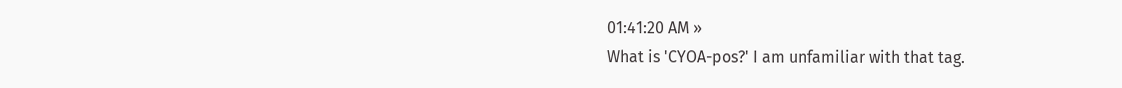01:41:20 AM »
What is 'CYOA-pos?' I am unfamiliar with that tag.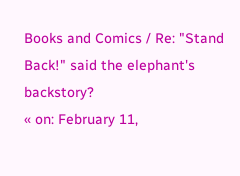Books and Comics / Re: "Stand Back!" said the elephant's backstory?
« on: February 11,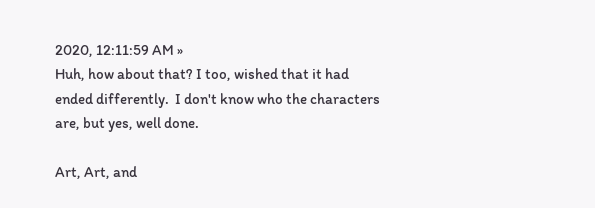2020, 12:11:59 AM »
Huh, how about that? I too, wished that it had ended differently.  I don't know who the characters are, but yes, well done.

Art, Art, and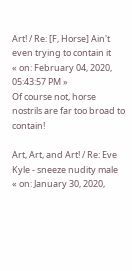Art! / Re: [F, Horse] Ain't even trying to contain it
« on: February 04, 2020, 05:43:57 PM »
Of course not, horse nostrils are far too broad to contain!

Art, Art, and Art! / Re: Eve Kyle - sneeze nudity male
« on: January 30, 2020,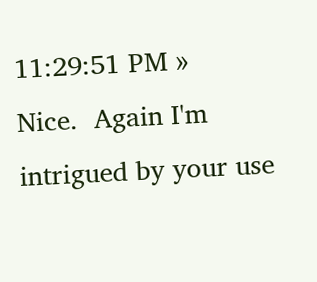11:29:51 PM »
Nice.  Again I'm intrigued by your use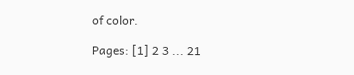of color.

Pages: [1] 2 3 ... 21